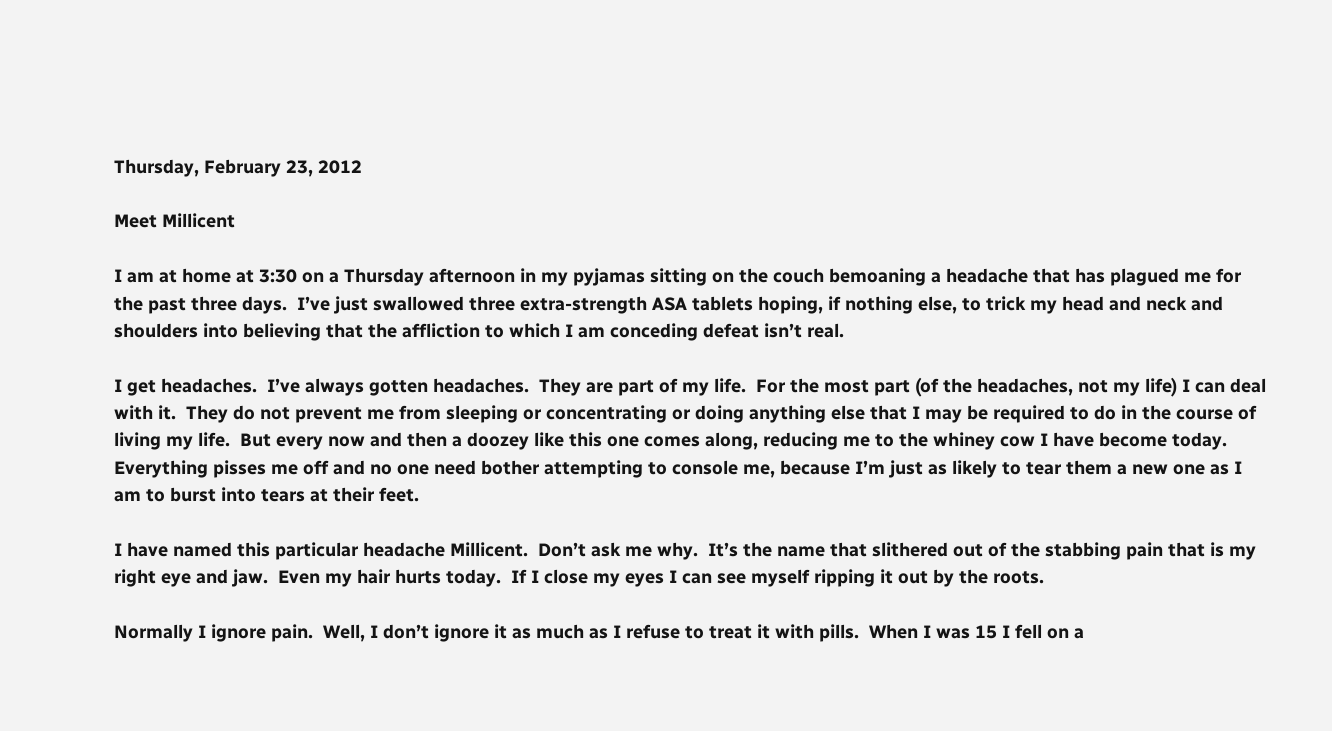Thursday, February 23, 2012

Meet Millicent

I am at home at 3:30 on a Thursday afternoon in my pyjamas sitting on the couch bemoaning a headache that has plagued me for the past three days.  I’ve just swallowed three extra-strength ASA tablets hoping, if nothing else, to trick my head and neck and shoulders into believing that the affliction to which I am conceding defeat isn’t real.

I get headaches.  I’ve always gotten headaches.  They are part of my life.  For the most part (of the headaches, not my life) I can deal with it.  They do not prevent me from sleeping or concentrating or doing anything else that I may be required to do in the course of living my life.  But every now and then a doozey like this one comes along, reducing me to the whiney cow I have become today.  Everything pisses me off and no one need bother attempting to console me, because I’m just as likely to tear them a new one as I am to burst into tears at their feet.

I have named this particular headache Millicent.  Don’t ask me why.  It’s the name that slithered out of the stabbing pain that is my right eye and jaw.  Even my hair hurts today.  If I close my eyes I can see myself ripping it out by the roots.

Normally I ignore pain.  Well, I don’t ignore it as much as I refuse to treat it with pills.  When I was 15 I fell on a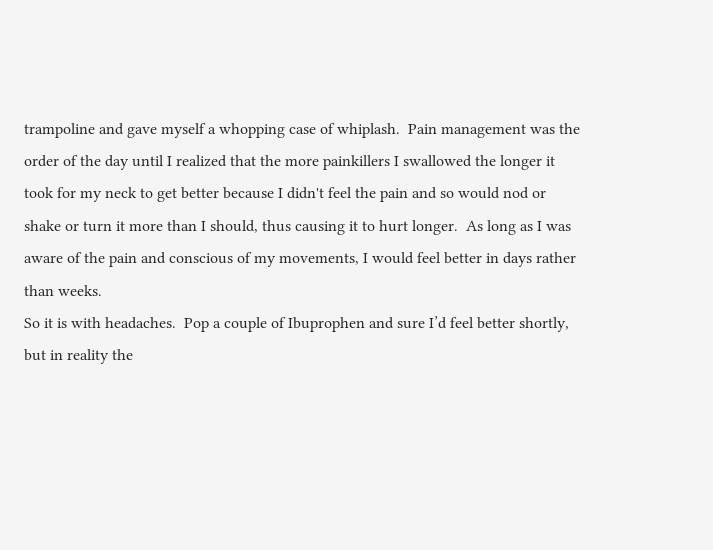trampoline and gave myself a whopping case of whiplash.  Pain management was the order of the day until I realized that the more painkillers I swallowed the longer it took for my neck to get better because I didn't feel the pain and so would nod or shake or turn it more than I should, thus causing it to hurt longer.  As long as I was aware of the pain and conscious of my movements, I would feel better in days rather than weeks.
So it is with headaches.  Pop a couple of Ibuprophen and sure I’d feel better shortly, but in reality the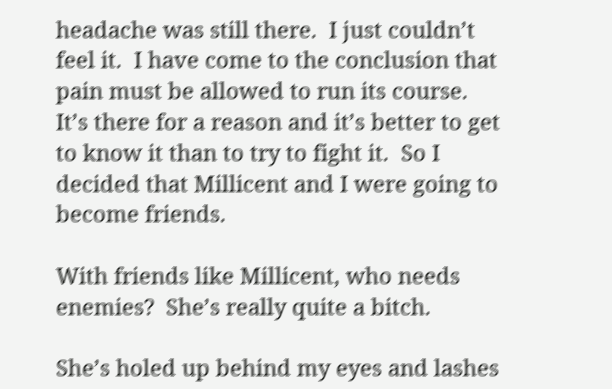headache was still there.  I just couldn’t feel it.  I have come to the conclusion that pain must be allowed to run its course.  It’s there for a reason and it’s better to get to know it than to try to fight it.  So I decided that Millicent and I were going to become friends.

With friends like Millicent, who needs enemies?  She’s really quite a bitch.

She’s holed up behind my eyes and lashes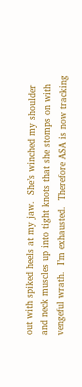out with spiked heels at my jaw.  She’s winched my shoulder and neck muscles up into tight knots that she stomps on with vengeful wrath.  I’m exhausted.  Therefore ASA is now tracking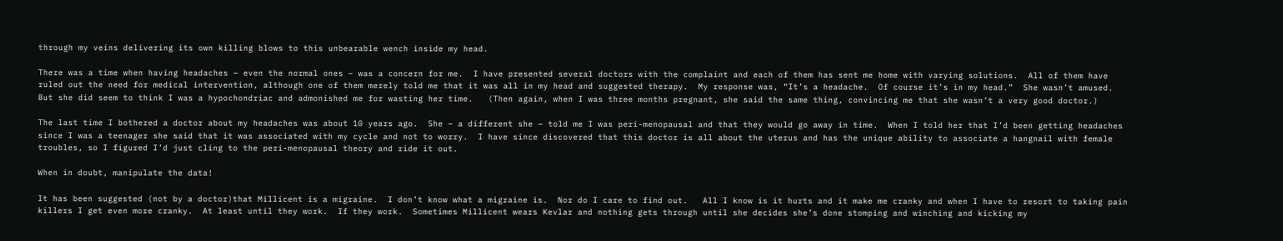through my veins delivering its own killing blows to this unbearable wench inside my head.

There was a time when having headaches – even the normal ones – was a concern for me.  I have presented several doctors with the complaint and each of them has sent me home with varying solutions.  All of them have ruled out the need for medical intervention, although one of them merely told me that it was all in my head and suggested therapy.  My response was, “It’s a headache.  Of course it’s in my head.”  She wasn’t amused.  But she did seem to think I was a hypochondriac and admonished me for wasting her time.   (Then again, when I was three months pregnant, she said the same thing, convincing me that she wasn’t a very good doctor.)

The last time I bothered a doctor about my headaches was about 10 years ago.  She – a different she – told me I was peri-menopausal and that they would go away in time.  When I told her that I’d been getting headaches since I was a teenager she said that it was associated with my cycle and not to worry.  I have since discovered that this doctor is all about the uterus and has the unique ability to associate a hangnail with female troubles, so I figured I’d just cling to the peri-menopausal theory and ride it out.

When in doubt, manipulate the data!

It has been suggested (not by a doctor)that Millicent is a migraine.  I don’t know what a migraine is.  Nor do I care to find out.   All I know is it hurts and it make me cranky and when I have to resort to taking pain killers I get even more cranky.  At least until they work.  If they work.  Sometimes Millicent wears Kevlar and nothing gets through until she decides she’s done stomping and winching and kicking my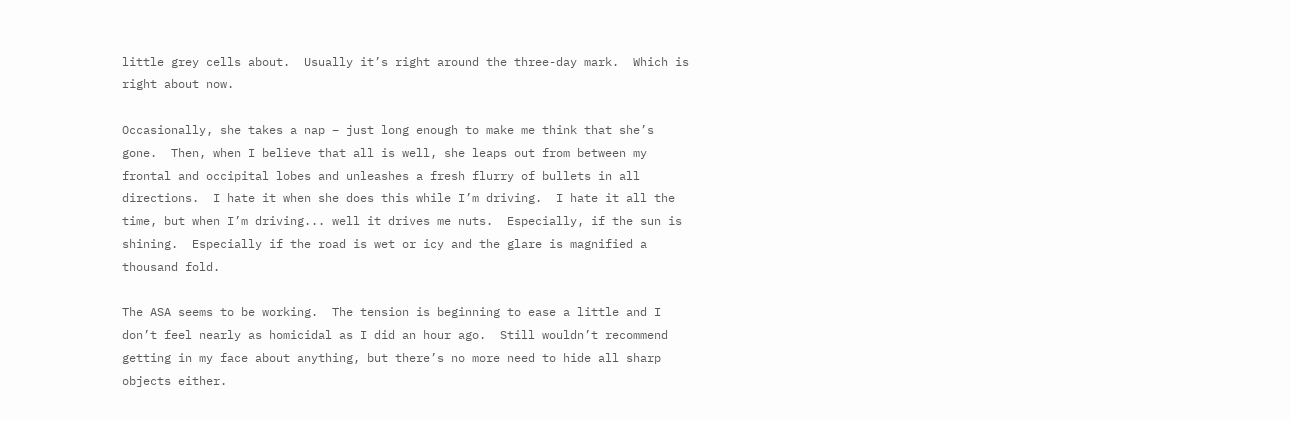little grey cells about.  Usually it’s right around the three-day mark.  Which is right about now.

Occasionally, she takes a nap – just long enough to make me think that she’s gone.  Then, when I believe that all is well, she leaps out from between my frontal and occipital lobes and unleashes a fresh flurry of bullets in all directions.  I hate it when she does this while I’m driving.  I hate it all the time, but when I’m driving... well it drives me nuts.  Especially, if the sun is shining.  Especially if the road is wet or icy and the glare is magnified a thousand fold.

The ASA seems to be working.  The tension is beginning to ease a little and I don’t feel nearly as homicidal as I did an hour ago.  Still wouldn’t recommend getting in my face about anything, but there’s no more need to hide all sharp objects either.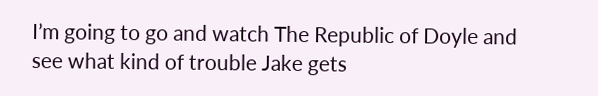I’m going to go and watch The Republic of Doyle and see what kind of trouble Jake gets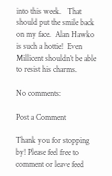into this week.   That should put the smile back on my face.  Alan Hawko is such a hottie!  Even Millicent shouldn’t be able to resist his charms.

No comments:

Post a Comment

Thank you for stopping by! Please feel free to comment or leave feed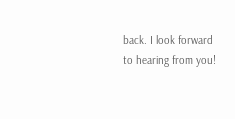back. I look forward to hearing from you!